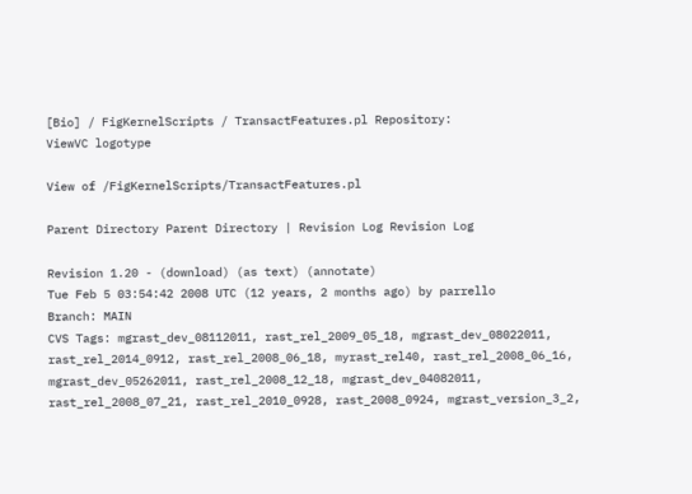[Bio] / FigKernelScripts / TransactFeatures.pl Repository:
ViewVC logotype

View of /FigKernelScripts/TransactFeatures.pl

Parent Directory Parent Directory | Revision Log Revision Log

Revision 1.20 - (download) (as text) (annotate)
Tue Feb 5 03:54:42 2008 UTC (12 years, 2 months ago) by parrello
Branch: MAIN
CVS Tags: mgrast_dev_08112011, rast_rel_2009_05_18, mgrast_dev_08022011, rast_rel_2014_0912, rast_rel_2008_06_18, myrast_rel40, rast_rel_2008_06_16, mgrast_dev_05262011, rast_rel_2008_12_18, mgrast_dev_04082011, rast_rel_2008_07_21, rast_rel_2010_0928, rast_2008_0924, mgrast_version_3_2,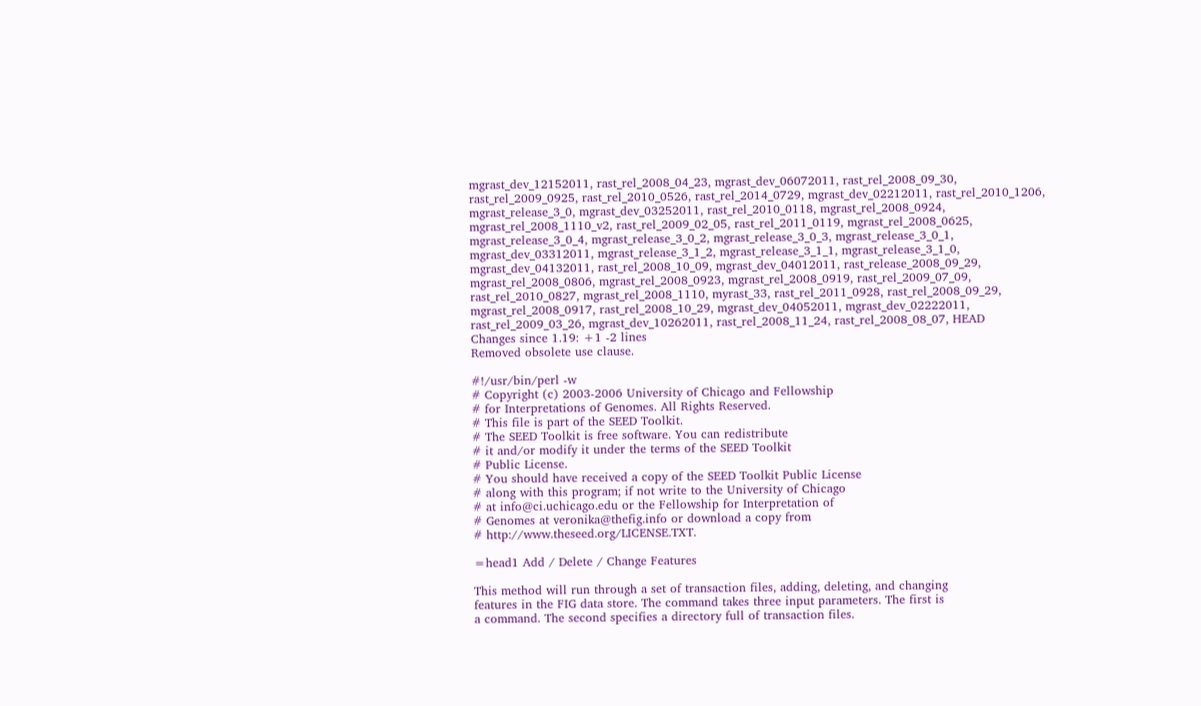mgrast_dev_12152011, rast_rel_2008_04_23, mgrast_dev_06072011, rast_rel_2008_09_30, rast_rel_2009_0925, rast_rel_2010_0526, rast_rel_2014_0729, mgrast_dev_02212011, rast_rel_2010_1206, mgrast_release_3_0, mgrast_dev_03252011, rast_rel_2010_0118, mgrast_rel_2008_0924, mgrast_rel_2008_1110_v2, rast_rel_2009_02_05, rast_rel_2011_0119, mgrast_rel_2008_0625, mgrast_release_3_0_4, mgrast_release_3_0_2, mgrast_release_3_0_3, mgrast_release_3_0_1, mgrast_dev_03312011, mgrast_release_3_1_2, mgrast_release_3_1_1, mgrast_release_3_1_0, mgrast_dev_04132011, rast_rel_2008_10_09, mgrast_dev_04012011, rast_release_2008_09_29, mgrast_rel_2008_0806, mgrast_rel_2008_0923, mgrast_rel_2008_0919, rast_rel_2009_07_09, rast_rel_2010_0827, mgrast_rel_2008_1110, myrast_33, rast_rel_2011_0928, rast_rel_2008_09_29, mgrast_rel_2008_0917, rast_rel_2008_10_29, mgrast_dev_04052011, mgrast_dev_02222011, rast_rel_2009_03_26, mgrast_dev_10262011, rast_rel_2008_11_24, rast_rel_2008_08_07, HEAD
Changes since 1.19: +1 -2 lines
Removed obsolete use clause.

#!/usr/bin/perl -w
# Copyright (c) 2003-2006 University of Chicago and Fellowship
# for Interpretations of Genomes. All Rights Reserved.
# This file is part of the SEED Toolkit.
# The SEED Toolkit is free software. You can redistribute
# it and/or modify it under the terms of the SEED Toolkit
# Public License.
# You should have received a copy of the SEED Toolkit Public License
# along with this program; if not write to the University of Chicago
# at info@ci.uchicago.edu or the Fellowship for Interpretation of
# Genomes at veronika@thefig.info or download a copy from
# http://www.theseed.org/LICENSE.TXT.

=head1 Add / Delete / Change Features

This method will run through a set of transaction files, adding, deleting, and changing
features in the FIG data store. The command takes three input parameters. The first is
a command. The second specifies a directory full of transaction files.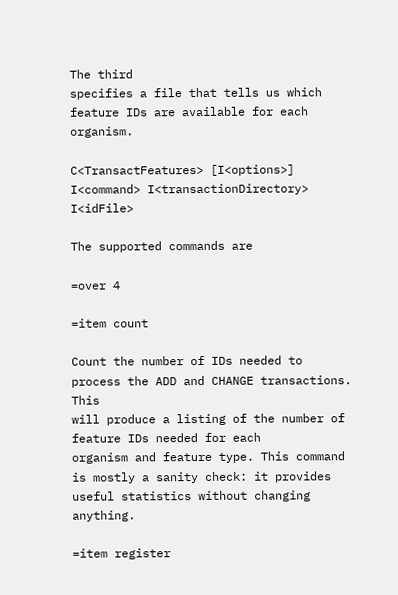The third
specifies a file that tells us which feature IDs are available for each organism.

C<TransactFeatures> [I<options>] I<command> I<transactionDirectory> I<idFile>

The supported commands are

=over 4

=item count

Count the number of IDs needed to process the ADD and CHANGE transactions. This
will produce a listing of the number of feature IDs needed for each
organism and feature type. This command is mostly a sanity check: it provides
useful statistics without changing anything.

=item register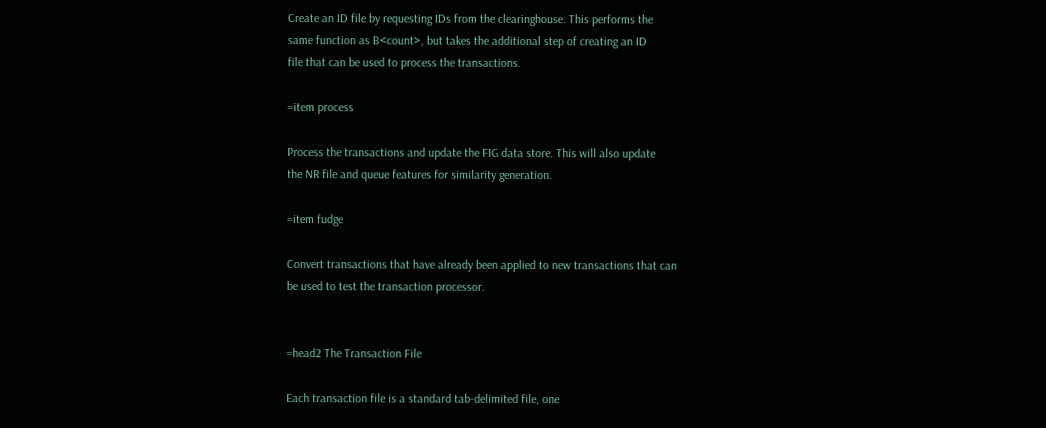Create an ID file by requesting IDs from the clearinghouse. This performs the
same function as B<count>, but takes the additional step of creating an ID
file that can be used to process the transactions.

=item process

Process the transactions and update the FIG data store. This will also update
the NR file and queue features for similarity generation.

=item fudge

Convert transactions that have already been applied to new transactions that can
be used to test the transaction processor.


=head2 The Transaction File

Each transaction file is a standard tab-delimited file, one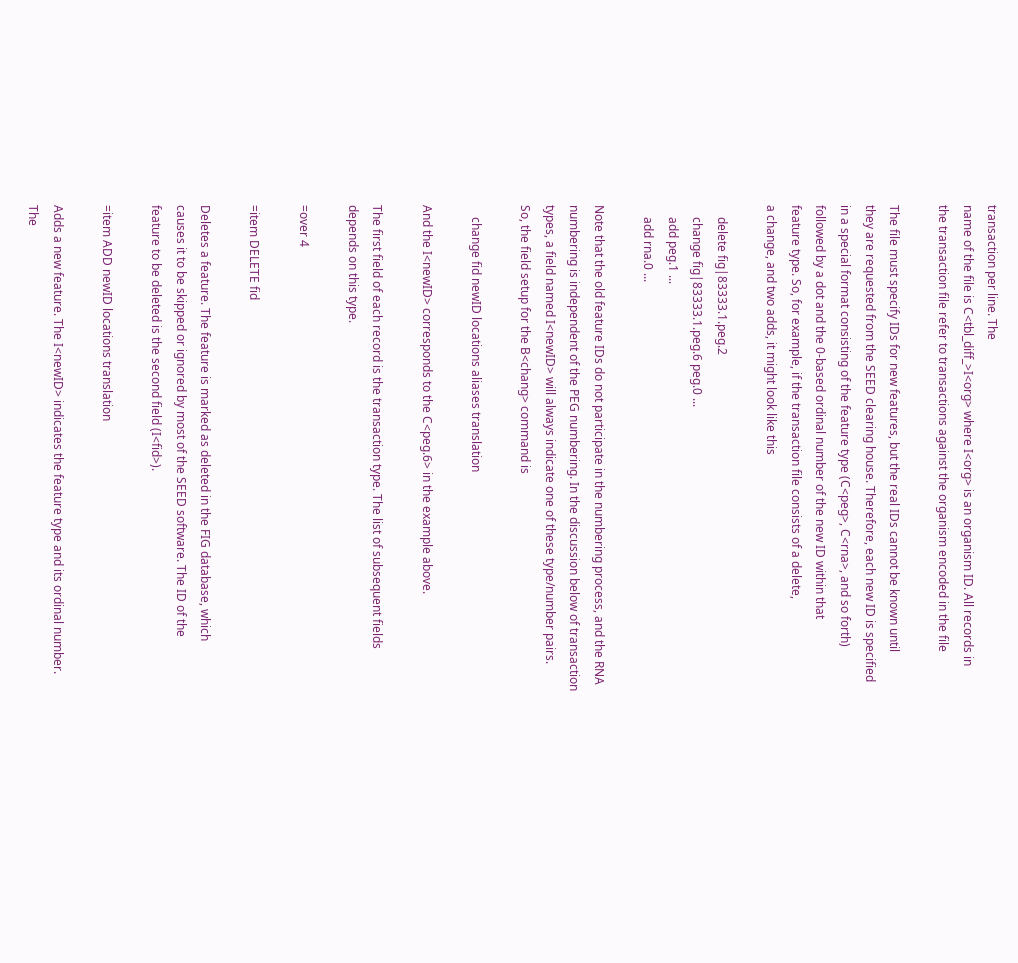transaction per line. The
name of the file is C<tbl_diff_>I<org> where I<org> is an organism ID. All records in
the transaction file refer to transactions against the organism encoded in the file

The file must specify IDs for new features, but the real IDs cannot be known until
they are requested from the SEED clearing house. Therefore, each new ID is specified
in a special format consisting of the feature type (C<peg>, C<rna>, and so forth)
followed by a dot and the 0-based ordinal number of the new ID within that
feature type. So, for example, if the transaction file consists of a delete,
a change, and two adds, it might look like this

    delete fig|83333.1.peg.2
    change fig|83333.1.peg.6 peg.0 ...
    add peg.1 ...
    add rna.0 ...

Note that the old feature IDs do not participate in the numbering process, and the RNA
numbering is independent of the PEG numbering. In the discussion below of transaction
types, a field named I<newID> will always indicate one of these type/number pairs.
So, the field setup for the B<chang> command is

    change fid newID locations aliases translation

And the I<newID> corresponds to the C<peg.6> in the example above.

The first field of each record is the transaction type. The list of subsequent fields
depends on this type.

=over 4

=item DELETE fid

Deletes a feature. The feature is marked as deleted in the FIG database, which
causes it to be skipped or ignored by most of the SEED software. The ID of the
feature to be deleted is the second field (I<fid>).

=item ADD newID locations translation

Adds a new feature. The I<newID> indicates the feature type and its ordinal number.
The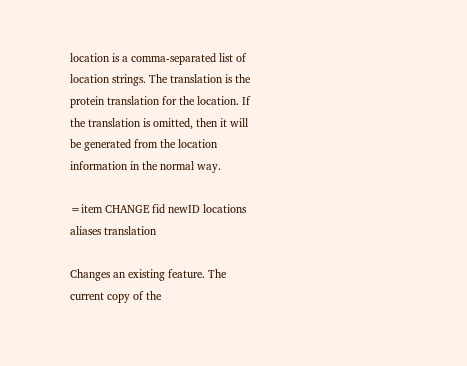location is a comma-separated list of location strings. The translation is the
protein translation for the location. If the translation is omitted, then it will
be generated from the location information in the normal way.

=item CHANGE fid newID locations aliases translation

Changes an existing feature. The current copy of the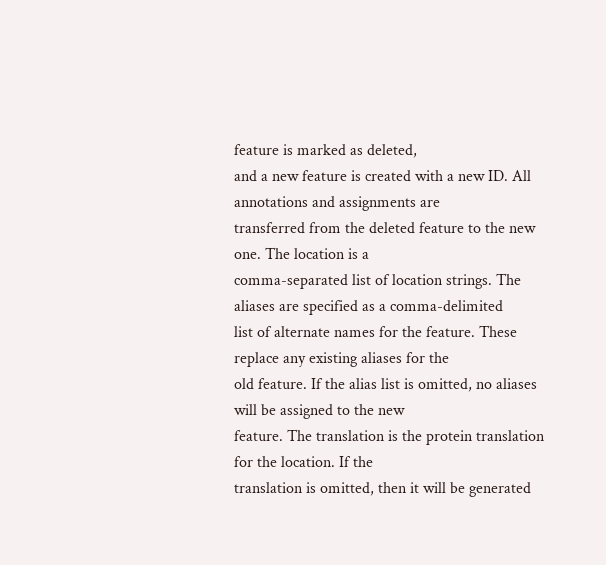feature is marked as deleted,
and a new feature is created with a new ID. All annotations and assignments are
transferred from the deleted feature to the new one. The location is a
comma-separated list of location strings. The aliases are specified as a comma-delimited
list of alternate names for the feature. These replace any existing aliases for the
old feature. If the alias list is omitted, no aliases will be assigned to the new
feature. The translation is the protein translation for the location. If the
translation is omitted, then it will be generated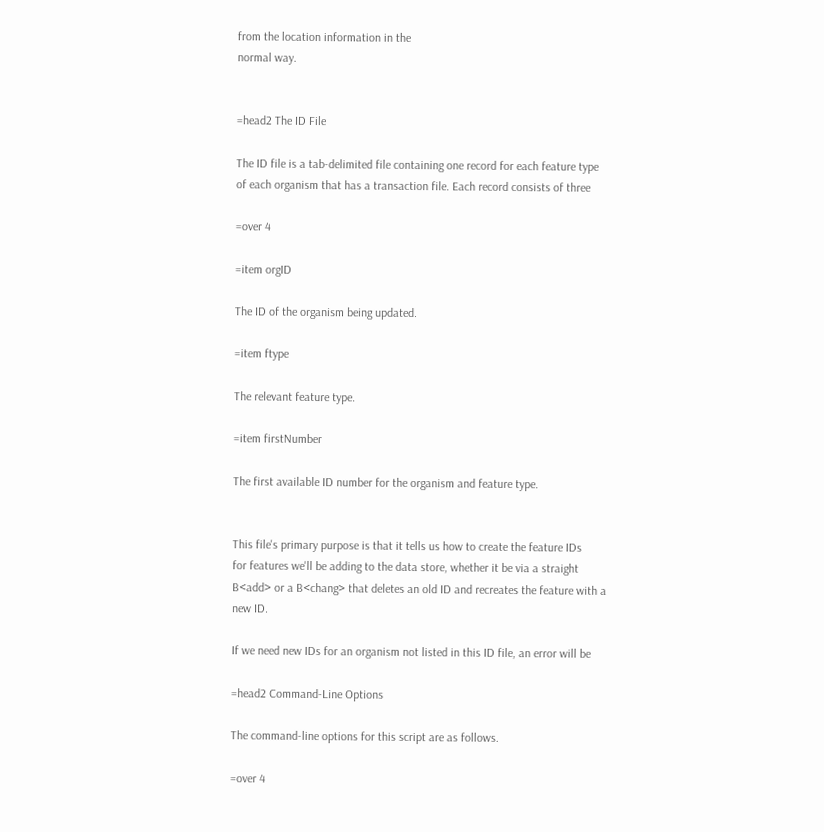from the location information in the
normal way.


=head2 The ID File

The ID file is a tab-delimited file containing one record for each feature type
of each organism that has a transaction file. Each record consists of three

=over 4

=item orgID

The ID of the organism being updated.

=item ftype

The relevant feature type.

=item firstNumber

The first available ID number for the organism and feature type.


This file's primary purpose is that it tells us how to create the feature IDs
for features we'll be adding to the data store, whether it be via a straight
B<add> or a B<chang> that deletes an old ID and recreates the feature with a
new ID.

If we need new IDs for an organism not listed in this ID file, an error will be

=head2 Command-Line Options

The command-line options for this script are as follows.

=over 4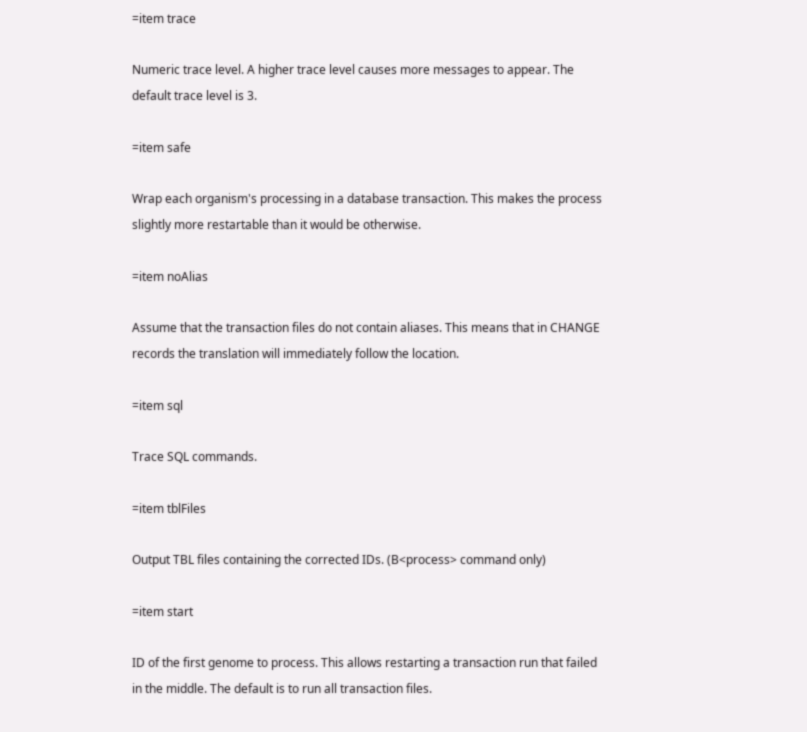=item trace

Numeric trace level. A higher trace level causes more messages to appear. The
default trace level is 3.

=item safe

Wrap each organism's processing in a database transaction. This makes the process
slightly more restartable than it would be otherwise.

=item noAlias

Assume that the transaction files do not contain aliases. This means that in CHANGE
records the translation will immediately follow the location.

=item sql

Trace SQL commands.

=item tblFiles

Output TBL files containing the corrected IDs. (B<process> command only)

=item start

ID of the first genome to process. This allows restarting a transaction run that failed
in the middle. The default is to run all transaction files.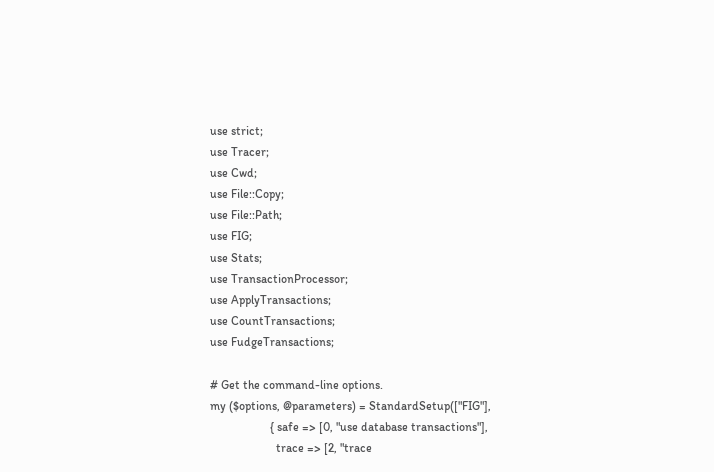use strict;
use Tracer;
use Cwd;
use File::Copy;
use File::Path;
use FIG;
use Stats;
use TransactionProcessor;
use ApplyTransactions;
use CountTransactions;
use FudgeTransactions;

# Get the command-line options.
my ($options, @parameters) = StandardSetup(["FIG"],
                    { safe => [0, "use database transactions"],
                      trace => [2, "trace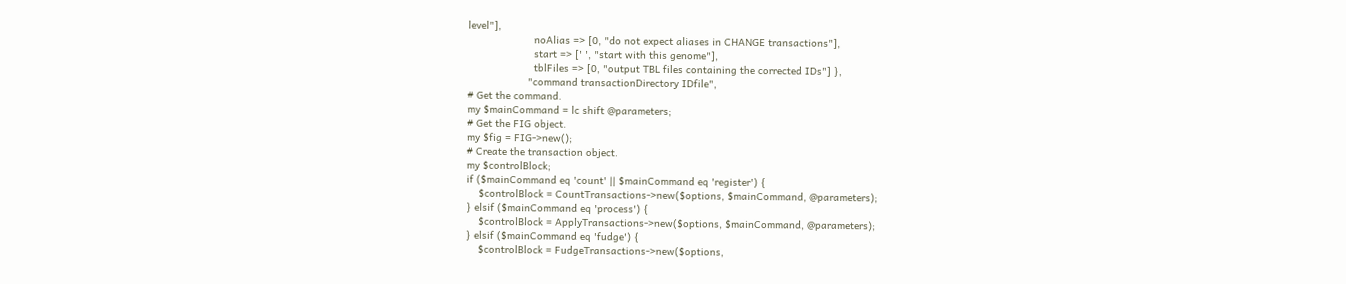level"],
                      noAlias => [0, "do not expect aliases in CHANGE transactions"],
                      start => [' ', "start with this genome"],
                      tblFiles => [0, "output TBL files containing the corrected IDs"] },
                    "command transactionDirectory IDfile",
# Get the command.
my $mainCommand = lc shift @parameters;
# Get the FIG object.
my $fig = FIG->new();
# Create the transaction object.
my $controlBlock;
if ($mainCommand eq 'count' || $mainCommand eq 'register') {
    $controlBlock = CountTransactions->new($options, $mainCommand, @parameters);
} elsif ($mainCommand eq 'process') {
    $controlBlock = ApplyTransactions->new($options, $mainCommand, @parameters);
} elsif ($mainCommand eq 'fudge') {
    $controlBlock = FudgeTransactions->new($options,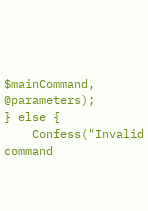$mainCommand, @parameters);
} else {
    Confess("Invalid command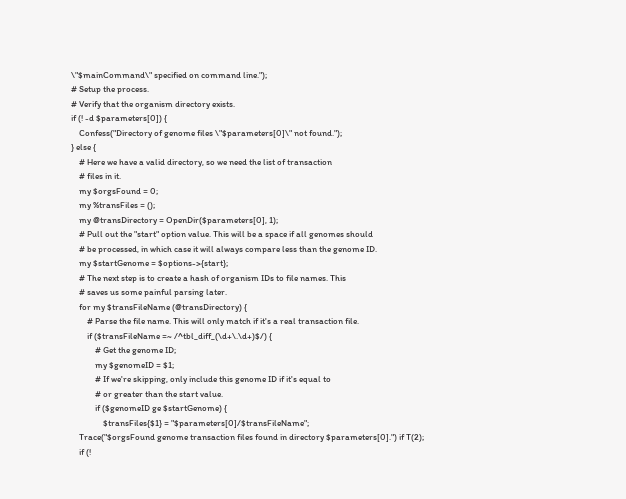\"$mainCommand\" specified on command line.");
# Setup the process.
# Verify that the organism directory exists.
if (! -d $parameters[0]) {
    Confess("Directory of genome files \"$parameters[0]\" not found.");
} else {
    # Here we have a valid directory, so we need the list of transaction
    # files in it.
    my $orgsFound = 0;
    my %transFiles = ();
    my @transDirectory = OpenDir($parameters[0], 1);
    # Pull out the "start" option value. This will be a space if all genomes should
    # be processed, in which case it will always compare less than the genome ID.
    my $startGenome = $options->{start};
    # The next step is to create a hash of organism IDs to file names. This
    # saves us some painful parsing later.
    for my $transFileName (@transDirectory) {
        # Parse the file name. This will only match if it's a real transaction file.
        if ($transFileName =~ /^tbl_diff_(\d+\.\d+)$/) {
            # Get the genome ID;
            my $genomeID = $1;
            # If we're skipping, only include this genome ID if it's equal to
            # or greater than the start value.
            if ($genomeID ge $startGenome) {
                $transFiles{$1} = "$parameters[0]/$transFileName";
    Trace("$orgsFound genome transaction files found in directory $parameters[0].") if T(2);
    if (!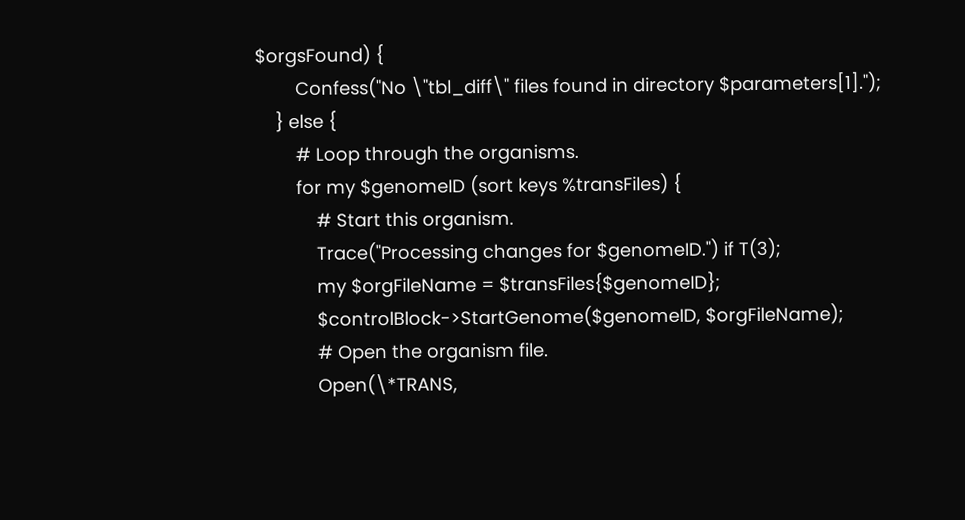$orgsFound) {
        Confess("No \"tbl_diff\" files found in directory $parameters[1].");
    } else {
        # Loop through the organisms.
        for my $genomeID (sort keys %transFiles) {
            # Start this organism.
            Trace("Processing changes for $genomeID.") if T(3);
            my $orgFileName = $transFiles{$genomeID};
            $controlBlock->StartGenome($genomeID, $orgFileName);
            # Open the organism file.
            Open(\*TRANS,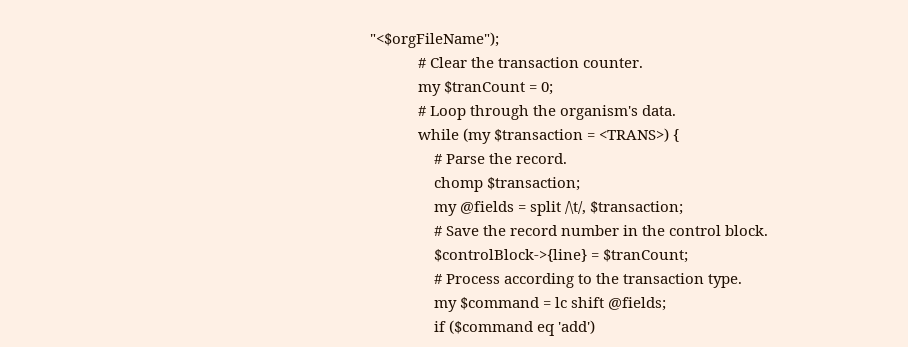"<$orgFileName");
            # Clear the transaction counter.
            my $tranCount = 0;
            # Loop through the organism's data.
            while (my $transaction = <TRANS>) {
                # Parse the record.
                chomp $transaction;
                my @fields = split /\t/, $transaction;
                # Save the record number in the control block.
                $controlBlock->{line} = $tranCount;
                # Process according to the transaction type.
                my $command = lc shift @fields;
                if ($command eq 'add')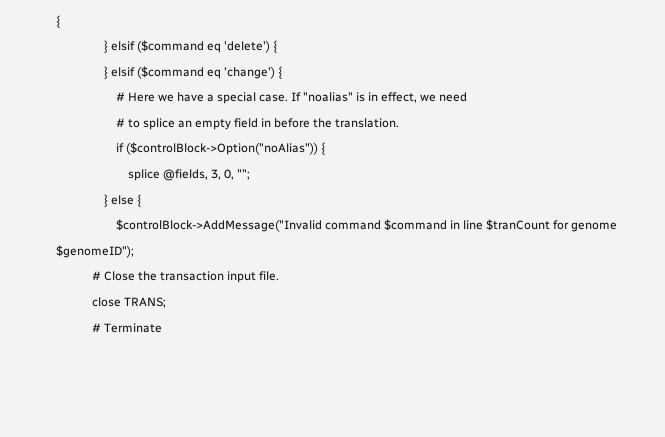{
                } elsif ($command eq 'delete') {
                } elsif ($command eq 'change') {
                    # Here we have a special case. If "noalias" is in effect, we need
                    # to splice an empty field in before the translation.
                    if ($controlBlock->Option("noAlias")) {
                        splice @fields, 3, 0, "";
                } else {
                    $controlBlock->AddMessage("Invalid command $command in line $tranCount for genome $genomeID");
            # Close the transaction input file.
            close TRANS;
            # Terminate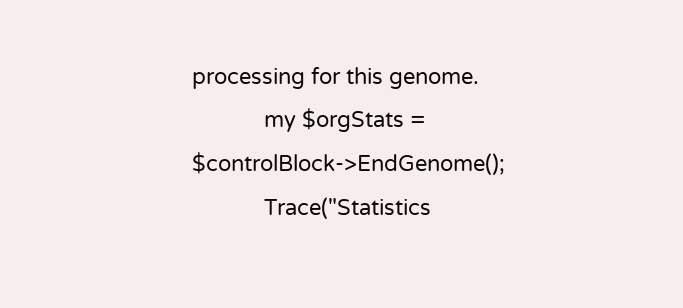processing for this genome.
            my $orgStats = $controlBlock->EndGenome();
            Trace("Statistics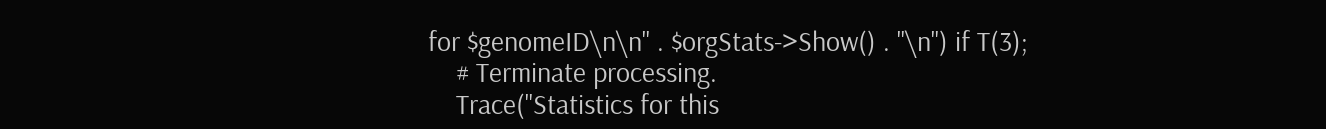for $genomeID\n\n" . $orgStats->Show() . "\n") if T(3);
    # Terminate processing.
    Trace("Statistics for this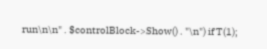run\n\n" . $controlBlock->Show() . "\n") if T(1);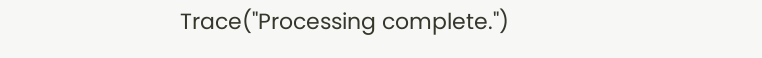Trace("Processing complete.")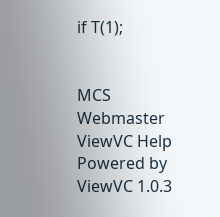if T(1);


MCS Webmaster
ViewVC Help
Powered by ViewVC 1.0.3